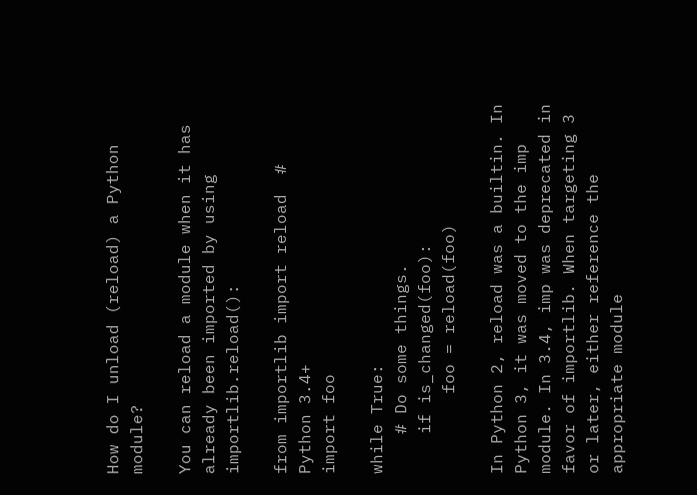How do I unload (reload) a Python module?

You can reload a module when it has already been imported by using importlib.reload():

from importlib import reload  # Python 3.4+
import foo

while True:
    # Do some things.
    if is_changed(foo):
        foo = reload(foo)

In Python 2, reload was a builtin. In Python 3, it was moved to the imp module. In 3.4, imp was deprecated in favor of importlib. When targeting 3 or later, either reference the appropriate module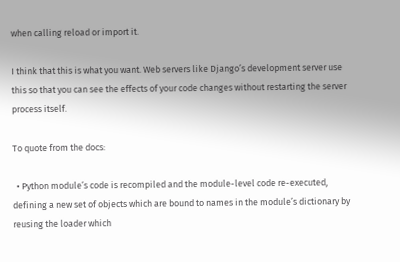when calling reload or import it.

I think that this is what you want. Web servers like Django’s development server use this so that you can see the effects of your code changes without restarting the server process itself.

To quote from the docs:

  • Python module’s code is recompiled and the module-level code re-executed, defining a new set of objects which are bound to names in the module’s dictionary by reusing the loader which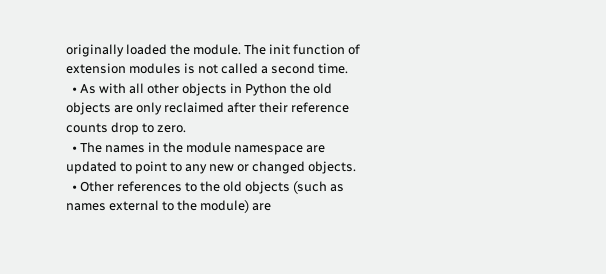originally loaded the module. The init function of extension modules is not called a second time.
  • As with all other objects in Python the old objects are only reclaimed after their reference counts drop to zero.
  • The names in the module namespace are updated to point to any new or changed objects.
  • Other references to the old objects (such as names external to the module) are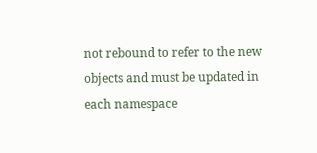not rebound to refer to the new objects and must be updated in each namespace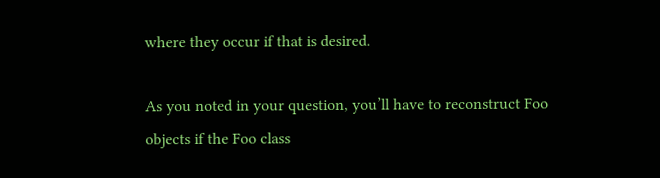where they occur if that is desired.

As you noted in your question, you’ll have to reconstruct Foo objects if the Foo class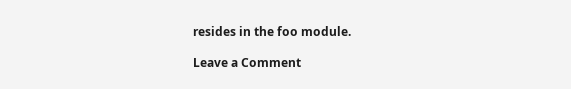resides in the foo module.

Leave a Comment